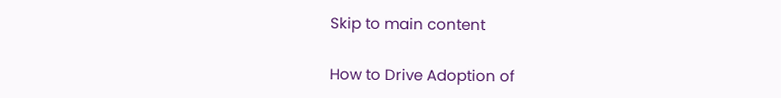Skip to main content

How to Drive Adoption of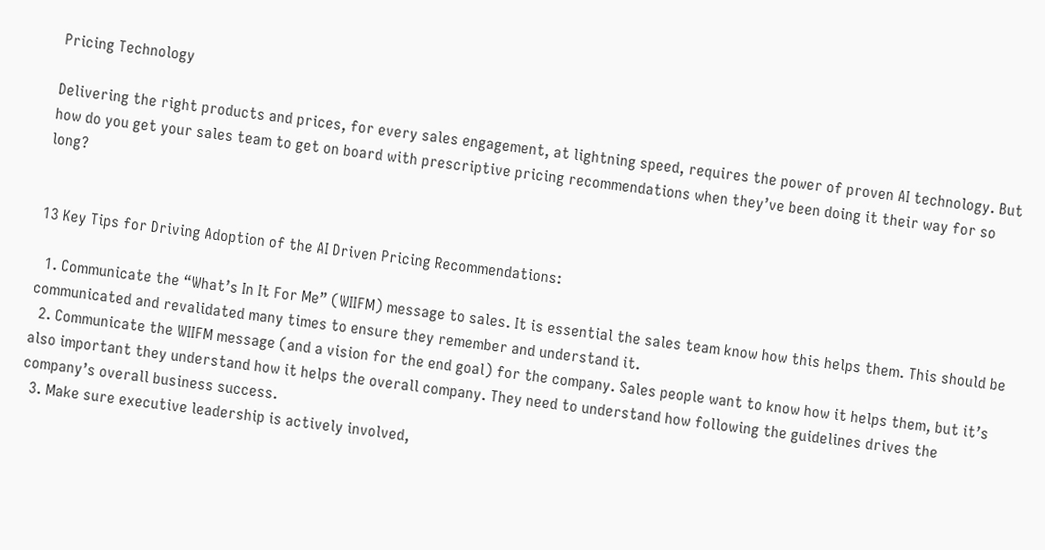Pricing Technology

Delivering the right products and prices, for every sales engagement, at lightning speed, requires the power of proven AI technology. But how do you get your sales team to get on board with prescriptive pricing recommendations when they’ve been doing it their way for so long?


13 Key Tips for Driving Adoption of the AI Driven Pricing Recommendations:

  1. Communicate the “What’s In It For Me” (WIIFM) message to sales. It is essential the sales team know how this helps them. This should be communicated and revalidated many times to ensure they remember and understand it.
  2. Communicate the WIIFM message (and a vision for the end goal) for the company. Sales people want to know how it helps them, but it’s also important they understand how it helps the overall company. They need to understand how following the guidelines drives the company’s overall business success.
  3. Make sure executive leadership is actively involved,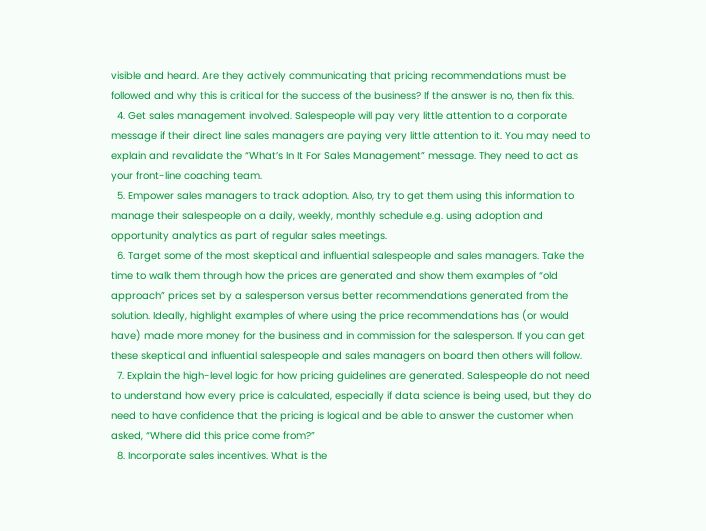visible and heard. Are they actively communicating that pricing recommendations must be followed and why this is critical for the success of the business? If the answer is no, then fix this.
  4. Get sales management involved. Salespeople will pay very little attention to a corporate message if their direct line sales managers are paying very little attention to it. You may need to explain and revalidate the “What’s In It For Sales Management” message. They need to act as your front-line coaching team.
  5. Empower sales managers to track adoption. Also, try to get them using this information to manage their salespeople on a daily, weekly, monthly schedule e.g. using adoption and opportunity analytics as part of regular sales meetings.
  6. Target some of the most skeptical and influential salespeople and sales managers. Take the time to walk them through how the prices are generated and show them examples of “old approach” prices set by a salesperson versus better recommendations generated from the solution. Ideally, highlight examples of where using the price recommendations has (or would have) made more money for the business and in commission for the salesperson. If you can get these skeptical and influential salespeople and sales managers on board then others will follow.
  7. Explain the high-level logic for how pricing guidelines are generated. Salespeople do not need to understand how every price is calculated, especially if data science is being used, but they do need to have confidence that the pricing is logical and be able to answer the customer when asked, “Where did this price come from?”
  8. Incorporate sales incentives. What is the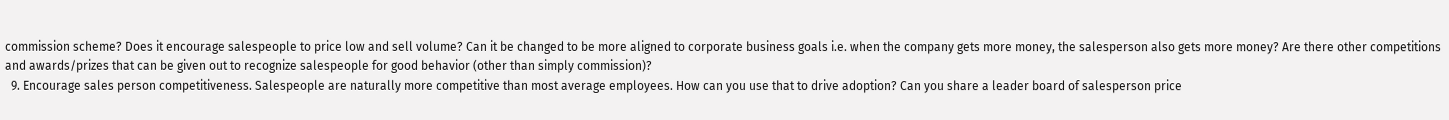commission scheme? Does it encourage salespeople to price low and sell volume? Can it be changed to be more aligned to corporate business goals i.e. when the company gets more money, the salesperson also gets more money? Are there other competitions and awards/prizes that can be given out to recognize salespeople for good behavior (other than simply commission)?
  9. Encourage sales person competitiveness. Salespeople are naturally more competitive than most average employees. How can you use that to drive adoption? Can you share a leader board of salesperson price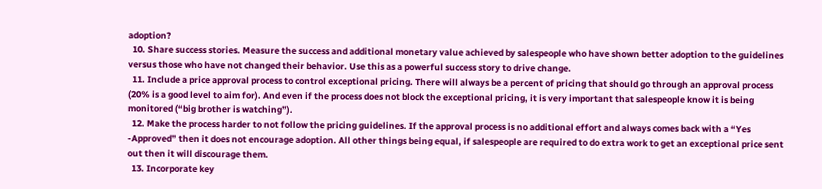adoption?
  10. Share success stories. Measure the success and additional monetary value achieved by salespeople who have shown better adoption to the guidelines versus those who have not changed their behavior. Use this as a powerful success story to drive change.
  11. Include a price approval process to control exceptional pricing. There will always be a percent of pricing that should go through an approval process (20% is a good level to aim for). And even if the process does not block the exceptional pricing, it is very important that salespeople know it is being monitored (“big brother is watching”).
  12. Make the process harder to not follow the pricing guidelines. If the approval process is no additional effort and always comes back with a “Yes -Approved” then it does not encourage adoption. All other things being equal, if salespeople are required to do extra work to get an exceptional price sent out then it will discourage them.
  13. Incorporate key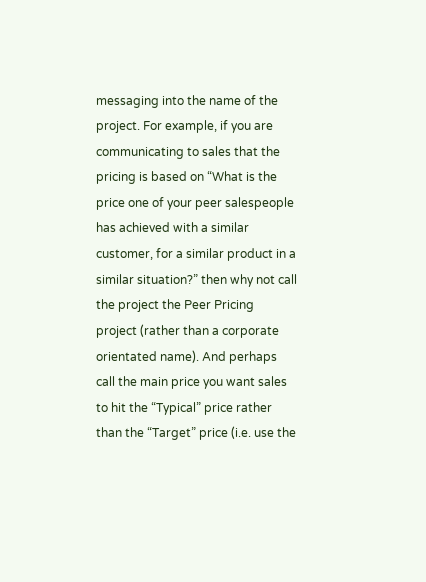messaging into the name of the project. For example, if you are communicating to sales that the pricing is based on “What is the price one of your peer salespeople has achieved with a similar customer, for a similar product in a similar situation?” then why not call the project the Peer Pricing project (rather than a corporate orientated name). And perhaps call the main price you want sales to hit the “Typical” price rather than the “Target” price (i.e. use the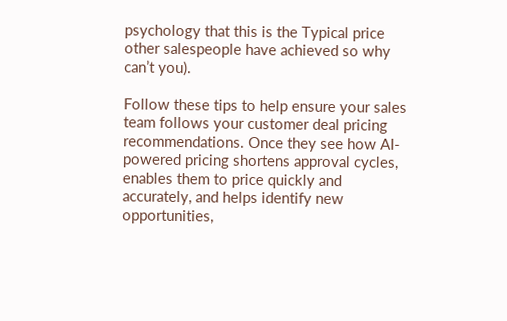psychology that this is the Typical price other salespeople have achieved so why can’t you).

Follow these tips to help ensure your sales team follows your customer deal pricing recommendations. Once they see how AI-powered pricing shortens approval cycles, enables them to price quickly and accurately, and helps identify new opportunities,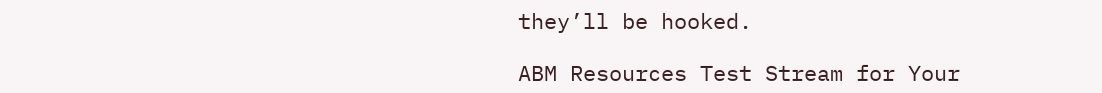they’ll be hooked.

ABM Resources Test Stream for Your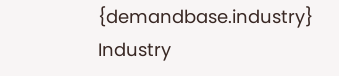{demandbase.industry} Industry